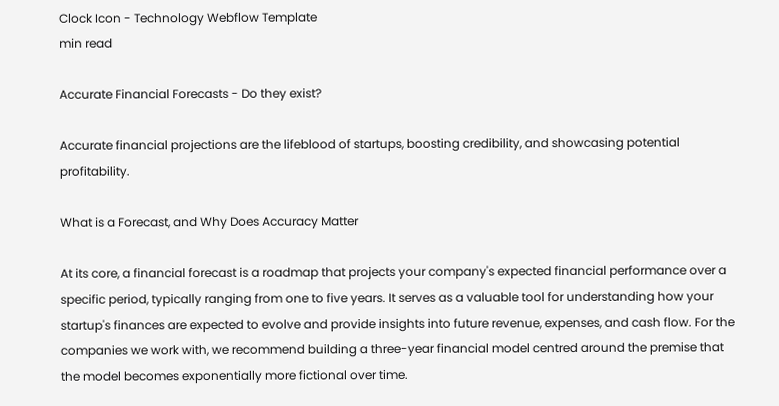Clock Icon - Technology Webflow Template
min read

Accurate Financial Forecasts - Do they exist?

Accurate financial projections are the lifeblood of startups, boosting credibility, and showcasing potential profitability.

What is a Forecast, and Why Does Accuracy Matter

At its core, a financial forecast is a roadmap that projects your company's expected financial performance over a specific period, typically ranging from one to five years. It serves as a valuable tool for understanding how your startup's finances are expected to evolve and provide insights into future revenue, expenses, and cash flow. For the companies we work with, we recommend building a three-year financial model centred around the premise that the model becomes exponentially more fictional over time.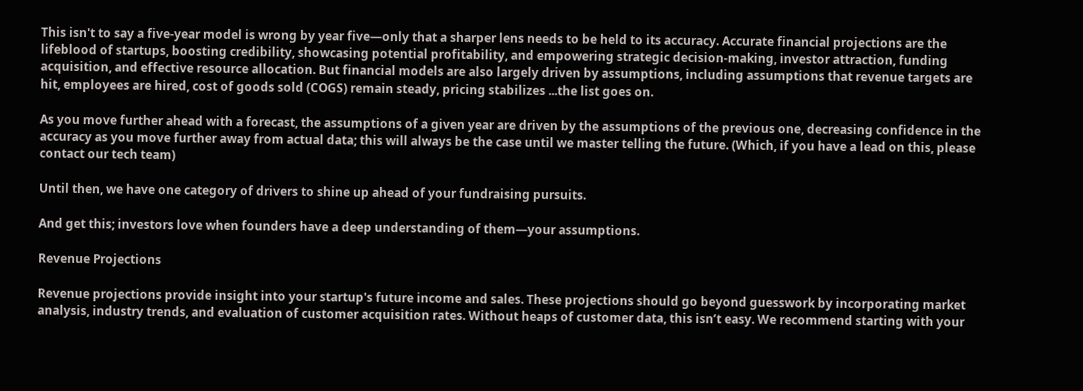This isn't to say a five-year model is wrong by year five—only that a sharper lens needs to be held to its accuracy. Accurate financial projections are the lifeblood of startups, boosting credibility, showcasing potential profitability, and empowering strategic decision-making, investor attraction, funding acquisition, and effective resource allocation. But financial models are also largely driven by assumptions, including assumptions that revenue targets are hit, employees are hired, cost of goods sold (COGS) remain steady, pricing stabilizes ...the list goes on.

As you move further ahead with a forecast, the assumptions of a given year are driven by the assumptions of the previous one, decreasing confidence in the accuracy as you move further away from actual data; this will always be the case until we master telling the future. (Which, if you have a lead on this, please contact our tech team)

Until then, we have one category of drivers to shine up ahead of your fundraising pursuits.

And get this; investors love when founders have a deep understanding of them—your assumptions.

Revenue Projections

Revenue projections provide insight into your startup's future income and sales. These projections should go beyond guesswork by incorporating market analysis, industry trends, and evaluation of customer acquisition rates. Without heaps of customer data, this isn’t easy. We recommend starting with your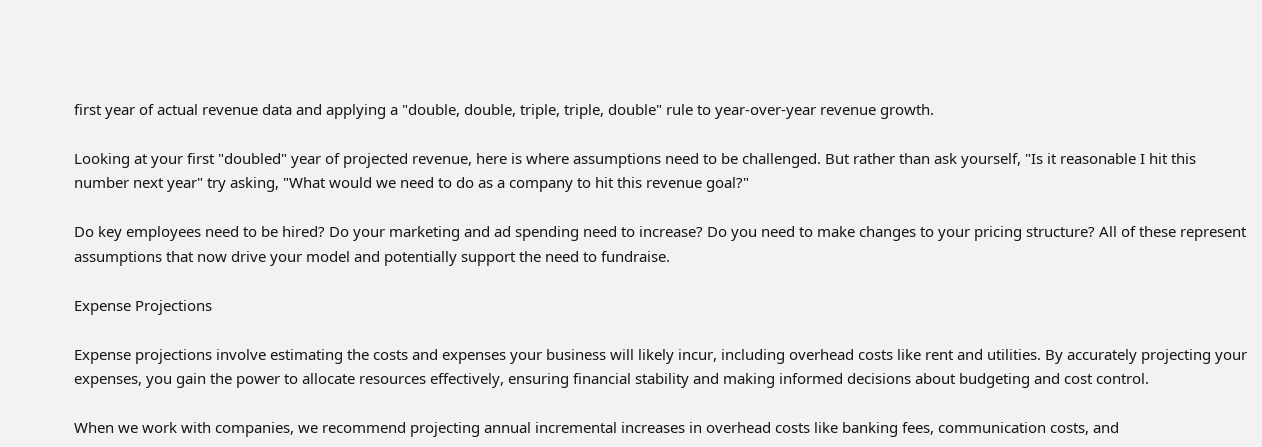first year of actual revenue data and applying a "double, double, triple, triple, double" rule to year-over-year revenue growth.

Looking at your first "doubled" year of projected revenue, here is where assumptions need to be challenged. But rather than ask yourself, "Is it reasonable I hit this number next year" try asking, "What would we need to do as a company to hit this revenue goal?"

Do key employees need to be hired? Do your marketing and ad spending need to increase? Do you need to make changes to your pricing structure? All of these represent assumptions that now drive your model and potentially support the need to fundraise.

Expense Projections

Expense projections involve estimating the costs and expenses your business will likely incur, including overhead costs like rent and utilities. By accurately projecting your expenses, you gain the power to allocate resources effectively, ensuring financial stability and making informed decisions about budgeting and cost control.

When we work with companies, we recommend projecting annual incremental increases in overhead costs like banking fees, communication costs, and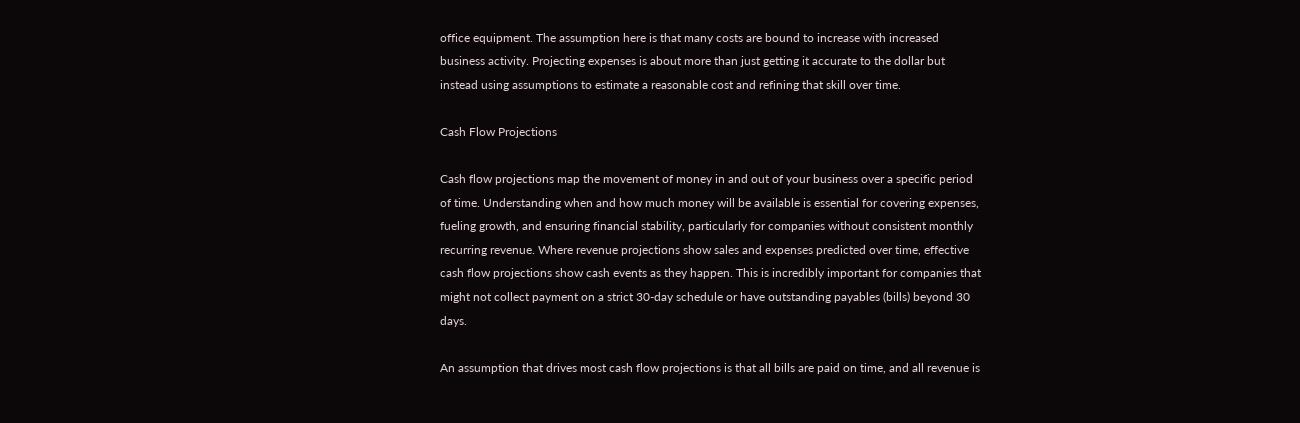office equipment. The assumption here is that many costs are bound to increase with increased business activity. Projecting expenses is about more than just getting it accurate to the dollar but instead using assumptions to estimate a reasonable cost and refining that skill over time.

Cash Flow Projections

Cash flow projections map the movement of money in and out of your business over a specific period of time. Understanding when and how much money will be available is essential for covering expenses, fueling growth, and ensuring financial stability, particularly for companies without consistent monthly recurring revenue. Where revenue projections show sales and expenses predicted over time, effective cash flow projections show cash events as they happen. This is incredibly important for companies that might not collect payment on a strict 30-day schedule or have outstanding payables (bills) beyond 30 days.

An assumption that drives most cash flow projections is that all bills are paid on time, and all revenue is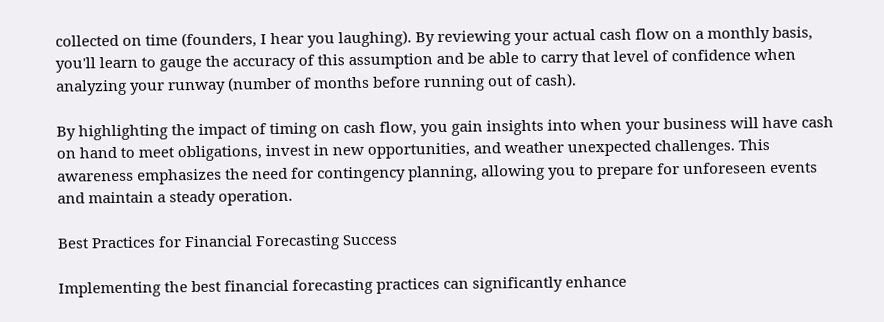collected on time (founders, I hear you laughing). By reviewing your actual cash flow on a monthly basis, you'll learn to gauge the accuracy of this assumption and be able to carry that level of confidence when analyzing your runway (number of months before running out of cash).

By highlighting the impact of timing on cash flow, you gain insights into when your business will have cash on hand to meet obligations, invest in new opportunities, and weather unexpected challenges. This awareness emphasizes the need for contingency planning, allowing you to prepare for unforeseen events and maintain a steady operation.

Best Practices for Financial Forecasting Success

Implementing the best financial forecasting practices can significantly enhance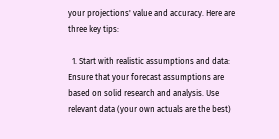your projections' value and accuracy. Here are three key tips:

  1. Start with realistic assumptions and data: Ensure that your forecast assumptions are based on solid research and analysis. Use relevant data (your own actuals are the best)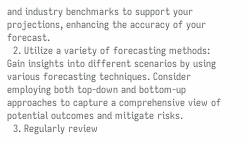and industry benchmarks to support your projections, enhancing the accuracy of your forecast.
  2. Utilize a variety of forecasting methods: Gain insights into different scenarios by using various forecasting techniques. Consider employing both top-down and bottom-up approaches to capture a comprehensive view of potential outcomes and mitigate risks.
  3. Regularly review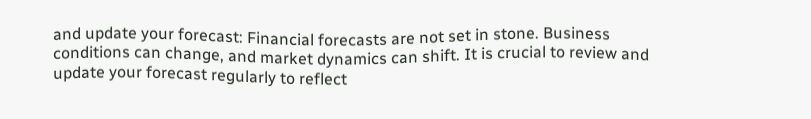and update your forecast: Financial forecasts are not set in stone. Business conditions can change, and market dynamics can shift. It is crucial to review and update your forecast regularly to reflect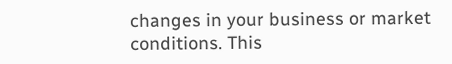changes in your business or market conditions. This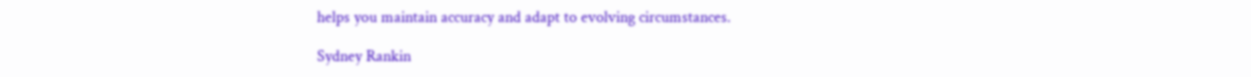helps you maintain accuracy and adapt to evolving circumstances.

Sydney Rankin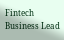Fintech Business Lead